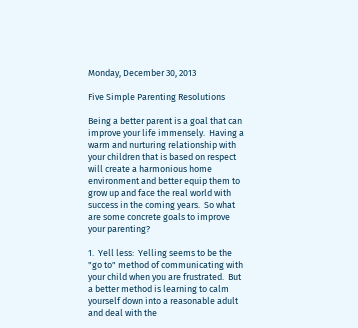Monday, December 30, 2013

Five Simple Parenting Resolutions

Being a better parent is a goal that can improve your life immensely.  Having a warm and nurturing relationship with your children that is based on respect will create a harmonious home environment and better equip them to grow up and face the real world with success in the coming years.  So what are some concrete goals to improve your parenting?

1.  Yell less:  Yelling seems to be the "go to" method of communicating with your child when you are frustrated.  But a better method is learning to calm yourself down into a reasonable adult and deal with the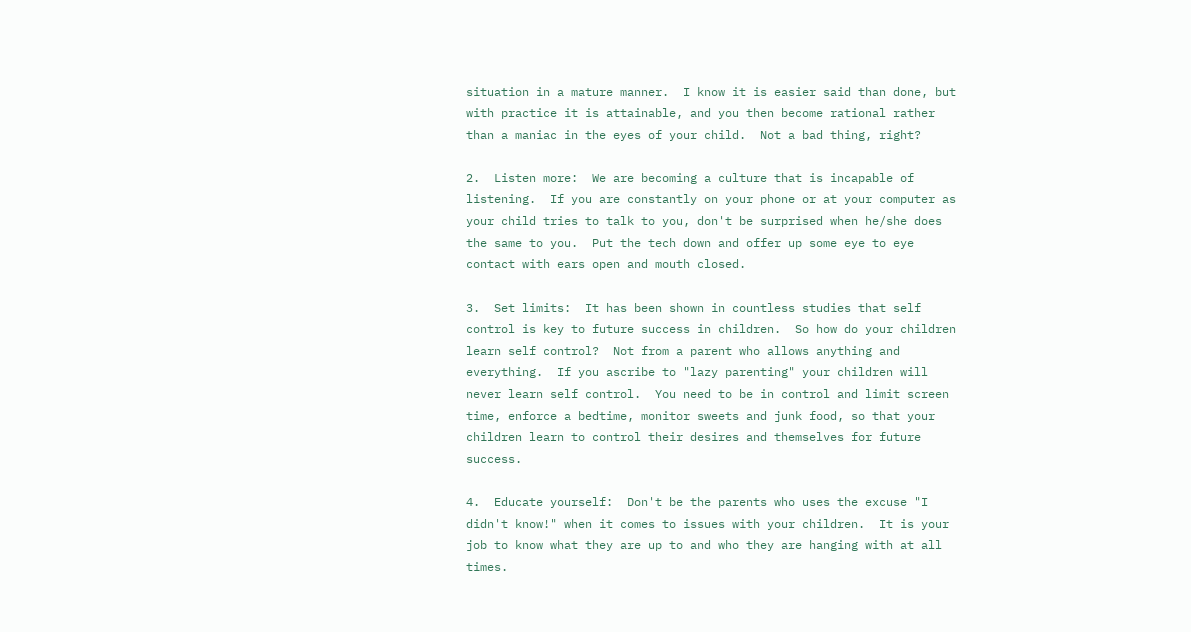situation in a mature manner.  I know it is easier said than done, but with practice it is attainable, and you then become rational rather than a maniac in the eyes of your child.  Not a bad thing, right?

2.  Listen more:  We are becoming a culture that is incapable of listening.  If you are constantly on your phone or at your computer as your child tries to talk to you, don't be surprised when he/she does the same to you.  Put the tech down and offer up some eye to eye contact with ears open and mouth closed.

3.  Set limits:  It has been shown in countless studies that self control is key to future success in children.  So how do your children learn self control?  Not from a parent who allows anything and everything.  If you ascribe to "lazy parenting" your children will never learn self control.  You need to be in control and limit screen time, enforce a bedtime, monitor sweets and junk food, so that your children learn to control their desires and themselves for future success.

4.  Educate yourself:  Don't be the parents who uses the excuse "I didn't know!" when it comes to issues with your children.  It is your job to know what they are up to and who they are hanging with at all times.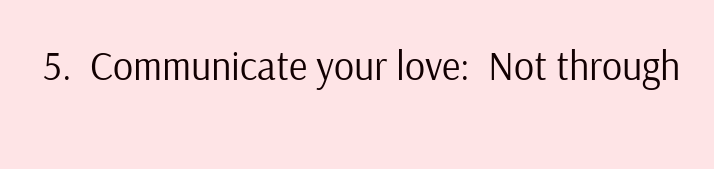5.  Communicate your love:  Not through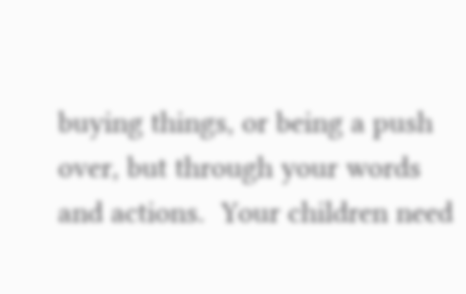buying things, or being a push over, but through your words and actions.  Your children need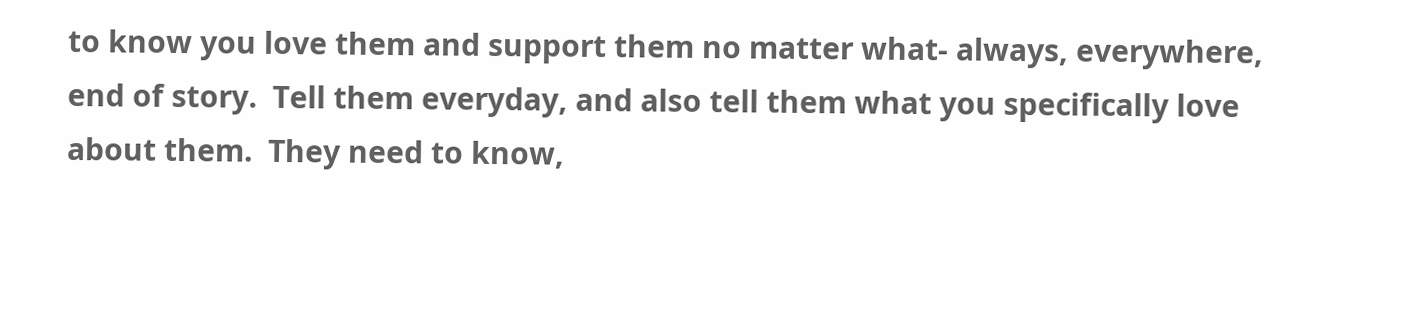to know you love them and support them no matter what- always, everywhere, end of story.  Tell them everyday, and also tell them what you specifically love about them.  They need to know,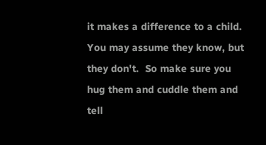it makes a difference to a child.  You may assume they know, but they don't.  So make sure you hug them and cuddle them and tell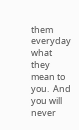them everyday what they mean to you.  And you will never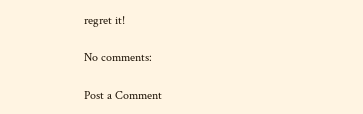regret it!

No comments:

Post a Comment